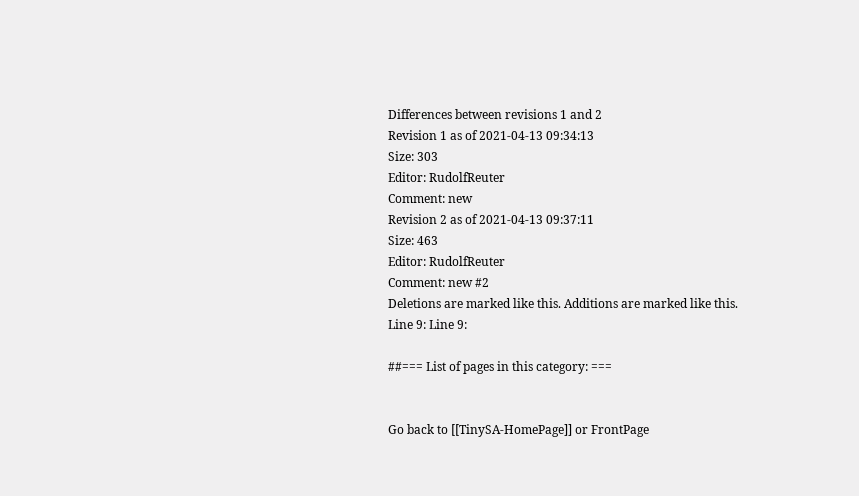Differences between revisions 1 and 2
Revision 1 as of 2021-04-13 09:34:13
Size: 303
Editor: RudolfReuter
Comment: new
Revision 2 as of 2021-04-13 09:37:11
Size: 463
Editor: RudolfReuter
Comment: new #2
Deletions are marked like this. Additions are marked like this.
Line 9: Line 9:

##=== List of pages in this category: ===


Go back to [[TinySA-HomePage]] or FrontPage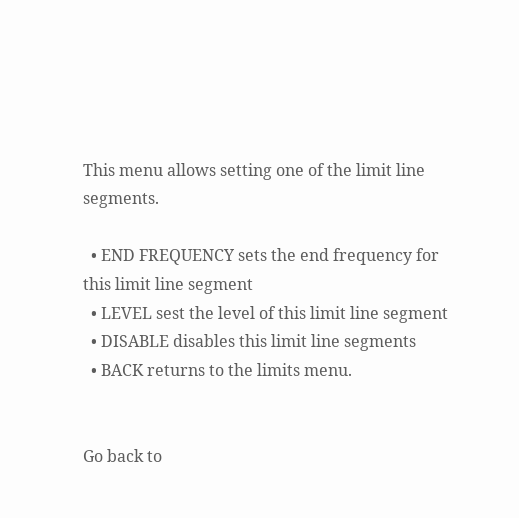This menu allows setting one of the limit line segments.

  • END FREQUENCY sets the end frequency for this limit line segment
  • LEVEL sest the level of this limit line segment
  • DISABLE disables this limit line segments
  • BACK returns to the limits menu.


Go back to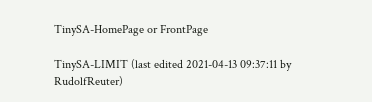TinySA-HomePage or FrontPage

TinySA-LIMIT (last edited 2021-04-13 09:37:11 by RudolfReuter)